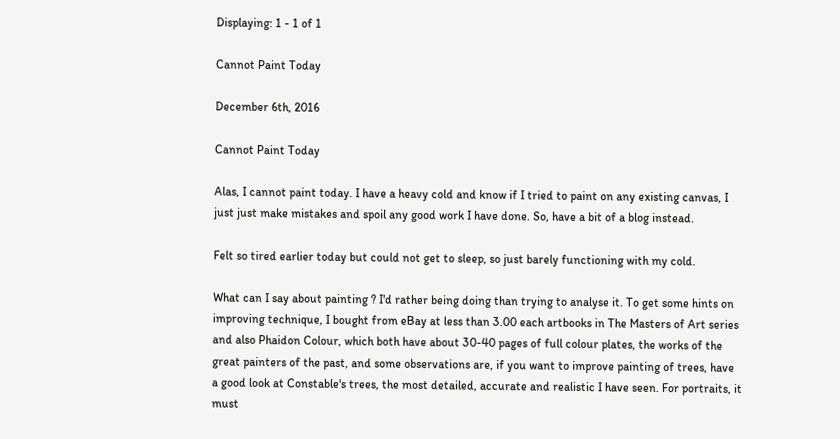Displaying: 1 - 1 of 1

Cannot Paint Today

December 6th, 2016

Cannot Paint Today

Alas, I cannot paint today. I have a heavy cold and know if I tried to paint on any existing canvas, I just just make mistakes and spoil any good work I have done. So, have a bit of a blog instead.

Felt so tired earlier today but could not get to sleep, so just barely functioning with my cold.

What can I say about painting ? I'd rather being doing than trying to analyse it. To get some hints on improving technique, I bought from eBay at less than 3.00 each artbooks in The Masters of Art series and also Phaidon Colour, which both have about 30-40 pages of full colour plates, the works of the great painters of the past, and some observations are, if you want to improve painting of trees, have a good look at Constable's trees, the most detailed, accurate and realistic I have seen. For portraits, it must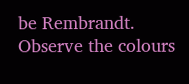be Rembrandt. Observe the colours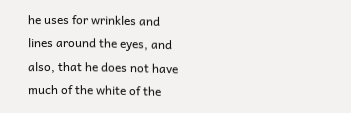he uses for wrinkles and lines around the eyes, and also, that he does not have much of the white of the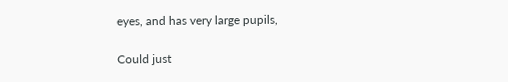eyes, and has very large pupils,

Could just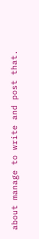about manage to write and post that.